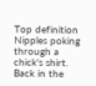Top definition
Nipples poking through a chick's shirt. Back in the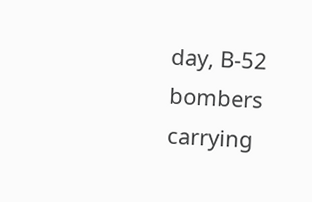day, B-52 bombers carrying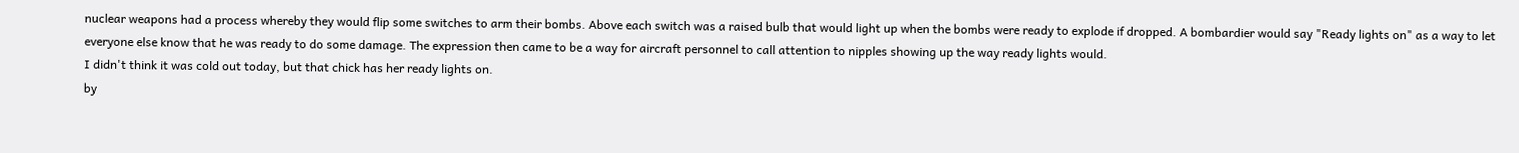nuclear weapons had a process whereby they would flip some switches to arm their bombs. Above each switch was a raised bulb that would light up when the bombs were ready to explode if dropped. A bombardier would say "Ready lights on" as a way to let everyone else know that he was ready to do some damage. The expression then came to be a way for aircraft personnel to call attention to nipples showing up the way ready lights would.
I didn't think it was cold out today, but that chick has her ready lights on.
by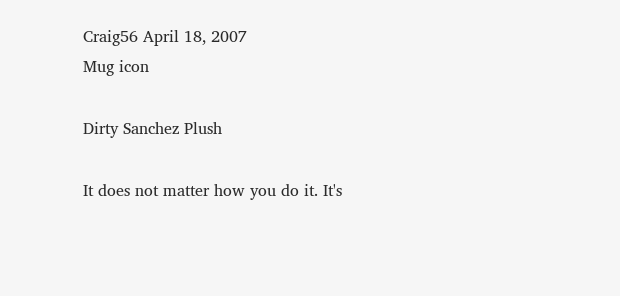Craig56 April 18, 2007
Mug icon

Dirty Sanchez Plush

It does not matter how you do it. It's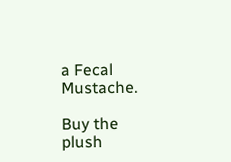a Fecal Mustache.

Buy the plush